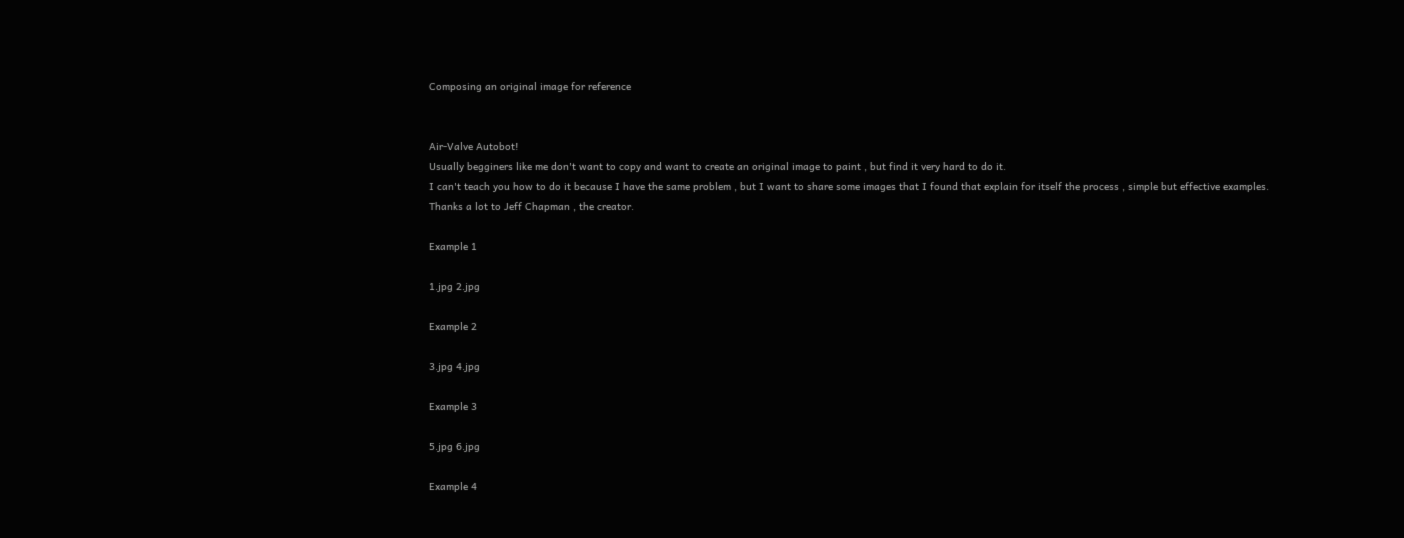Composing an original image for reference


Air-Valve Autobot!
Usually begginers like me don't want to copy and want to create an original image to paint , but find it very hard to do it.
I can't teach you how to do it because I have the same problem , but I want to share some images that I found that explain for itself the process , simple but effective examples.
Thanks a lot to Jeff Chapman , the creator.

Example 1

1.jpg 2.jpg

Example 2

3.jpg 4.jpg

Example 3

5.jpg 6.jpg

Example 4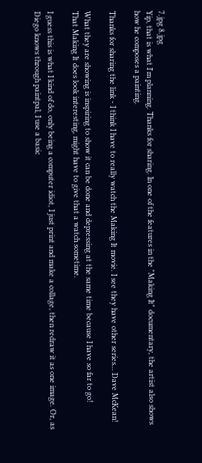7.jpg 8.jpg
Yip, that is what I'm planning. Thanks for sharing. In one of the features in the "Making It" documentary, the artist also shows how he composes a painting.

Thanks for sharing the link - I think I have to really watch the Making It movie. I see they have other series... Dave McKean!

What they are showing is inspiring to show it can be done and depressing at the same time because I have so far to go!
That Making It does look interesting, might have to give that a watch sometime.

I guess this is what I kind of do, only being a computer idiot, I just print and make a collage, then redraw it as one image. Or, as Diego knows through paintpal, I use a basic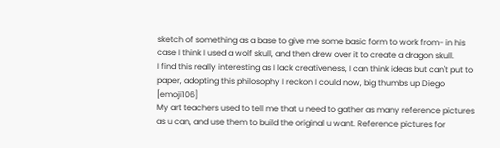sketch of something as a base to give me some basic form to work from- in his case I think I used a wolf skull, and then drew over it to create a dragon skull.
I find this really interesting as I lack creativeness, I can think ideas but can't put to paper, adopting this philosophy I reckon I could now, big thumbs up Diego [emoji106]
My art teachers used to tell me that u need to gather as many reference pictures as u can, and use them to build the original u want. Reference pictures for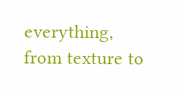everything, from texture to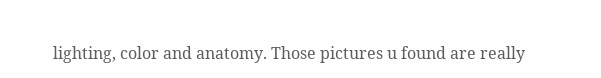lighting, color and anatomy. Those pictures u found are really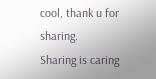cool, thank u for sharing.
Sharing is caring